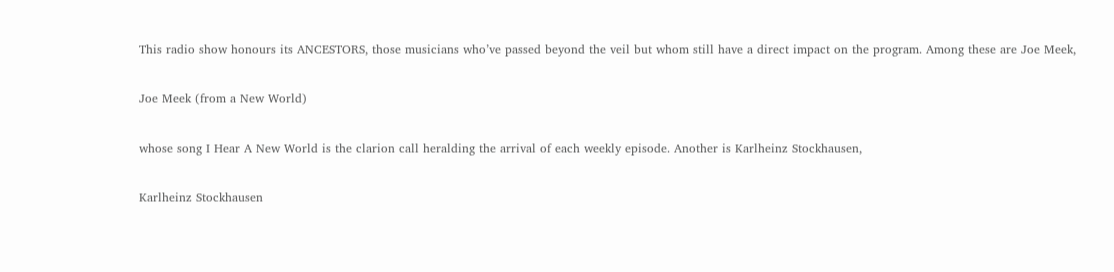This radio show honours its ANCESTORS, those musicians who’ve passed beyond the veil but whom still have a direct impact on the program. Among these are Joe Meek,

Joe Meek (from a New World)

whose song I Hear A New World is the clarion call heralding the arrival of each weekly episode. Another is Karlheinz Stockhausen,

Karlheinz Stockhausen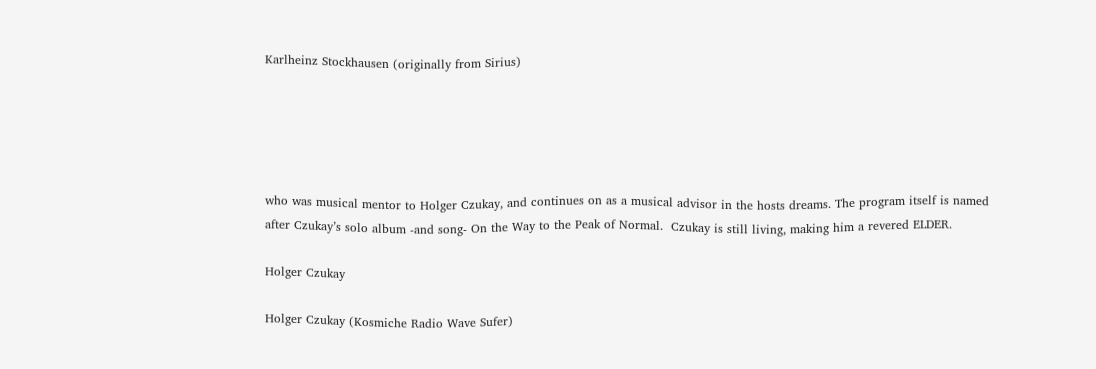Karlheinz Stockhausen (originally from Sirius)





who was musical mentor to Holger Czukay, and continues on as a musical advisor in the hosts dreams. The program itself is named after Czukay’s solo album -and song- On the Way to the Peak of Normal.  Czukay is still living, making him a revered ELDER.

Holger Czukay

Holger Czukay (Kosmiche Radio Wave Sufer)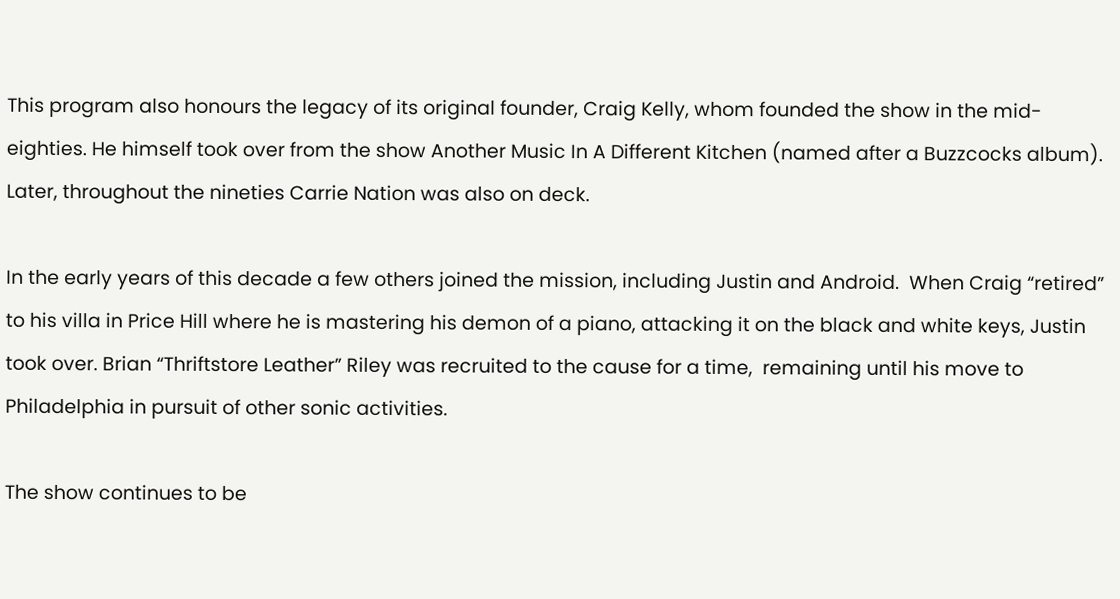This program also honours the legacy of its original founder, Craig Kelly, whom founded the show in the mid-eighties. He himself took over from the show Another Music In A Different Kitchen (named after a Buzzcocks album). Later, throughout the nineties Carrie Nation was also on deck.

In the early years of this decade a few others joined the mission, including Justin and Android.  When Craig “retired” to his villa in Price Hill where he is mastering his demon of a piano, attacking it on the black and white keys, Justin took over. Brian “Thriftstore Leather” Riley was recruited to the cause for a time,  remaining until his move to Philadelphia in pursuit of other sonic activities.

The show continues to be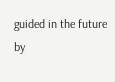guided in the future by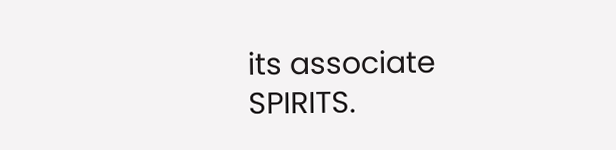its associate SPIRITS.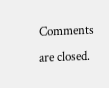Comments are closed.